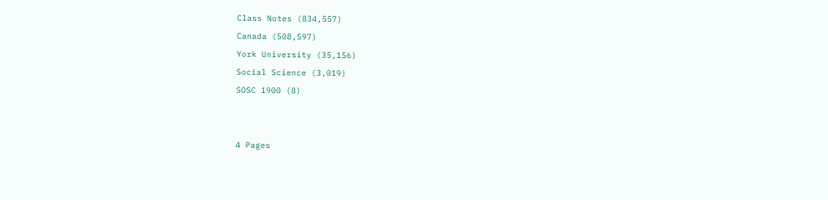Class Notes (834,557)
Canada (508,597)
York University (35,156)
Social Science (3,019)
SOSC 1900 (8)


4 Pages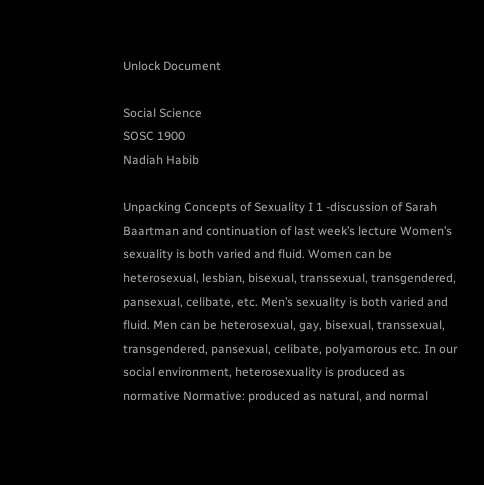Unlock Document

Social Science
SOSC 1900
Nadiah Habib

Unpacking Concepts of Sexuality I 1 -discussion of Sarah Baartman and continuation of last week’s lecture Women’s sexuality is both varied and fluid. Women can be heterosexual, lesbian, bisexual, transsexual, transgendered, pansexual, celibate, etc. Men’s sexuality is both varied and fluid. Men can be heterosexual, gay, bisexual, transsexual, transgendered, pansexual, celibate, polyamorous etc. In our social environment, heterosexuality is produced as normative Normative: produced as natural, and normal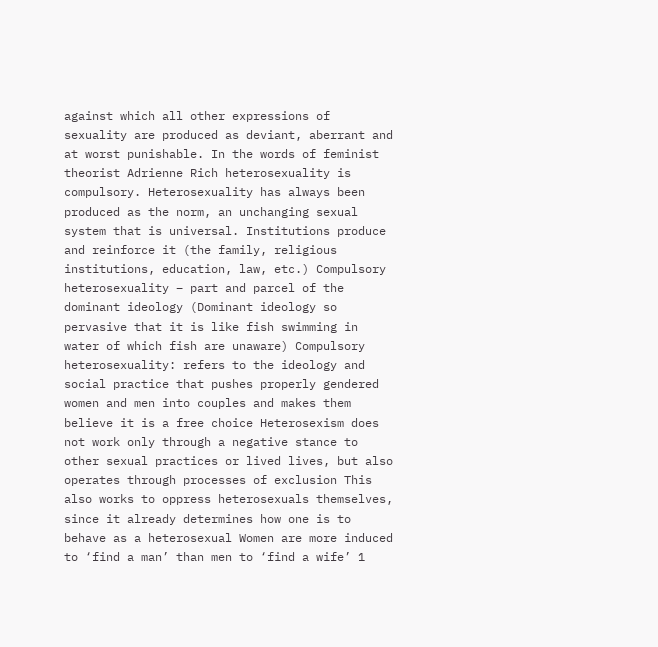against which all other expressions of sexuality are produced as deviant, aberrant and at worst punishable. In the words of feminist theorist Adrienne Rich heterosexuality is compulsory. Heterosexuality has always been produced as the norm, an unchanging sexual system that is universal. Institutions produce and reinforce it (the family, religious institutions, education, law, etc.) Compulsory heterosexuality – part and parcel of the dominant ideology (Dominant ideology so pervasive that it is like fish swimming in water of which fish are unaware) Compulsory heterosexuality: refers to the ideology and social practice that pushes properly gendered women and men into couples and makes them believe it is a free choice Heterosexism does not work only through a negative stance to other sexual practices or lived lives, but also operates through processes of exclusion This also works to oppress heterosexuals themselves, since it already determines how one is to behave as a heterosexual Women are more induced to ‘find a man’ than men to ‘find a wife’ 1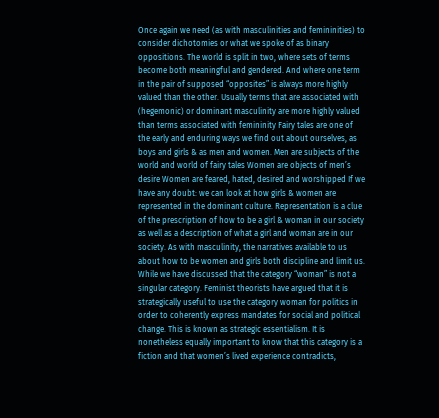Once again we need (as with masculinities and femininities) to consider dichotomies or what we spoke of as binary oppositions. The world is split in two, where sets of terms become both meaningful and gendered. And where one term in the pair of supposed “opposites” is always more highly valued than the other. Usually terms that are associated with (hegemonic) or dominant masculinity are more highly valued than terms associated with femininity Fairy tales are one of the early and enduring ways we find out about ourselves, as boys and girls & as men and women. Men are subjects of the world and world of fairy tales Women are objects of men’s desire Women are feared, hated, desired and worshipped If we have any doubt: we can look at how girls & women are represented in the dominant culture. Representation is a clue of the prescription of how to be a girl & woman in our society as well as a description of what a girl and woman are in our society. As with masculinity, the narratives available to us about how to be women and girls both discipline and limit us. While we have discussed that the category “woman” is not a singular category. Feminist theorists have argued that it is strategically useful to use the category woman for politics in order to coherently express mandates for social and political change. This is known as strategic essentialism. It is nonetheless equally important to know that this category is a fiction and that women’s lived experience contradicts,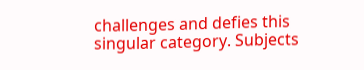challenges and defies this singular category. Subjects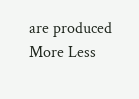are produced
More Less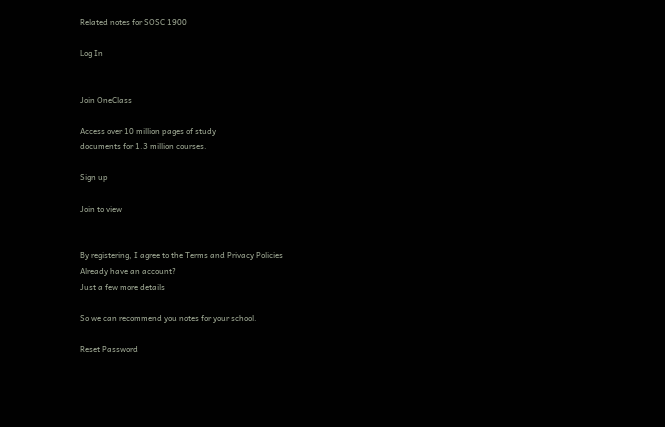Related notes for SOSC 1900

Log In


Join OneClass

Access over 10 million pages of study
documents for 1.3 million courses.

Sign up

Join to view


By registering, I agree to the Terms and Privacy Policies
Already have an account?
Just a few more details

So we can recommend you notes for your school.

Reset Password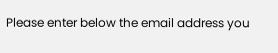Please enter below the email address you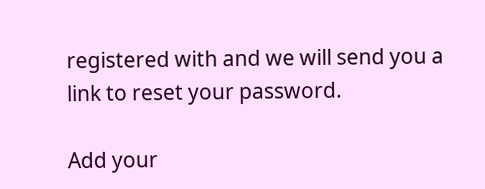registered with and we will send you a link to reset your password.

Add your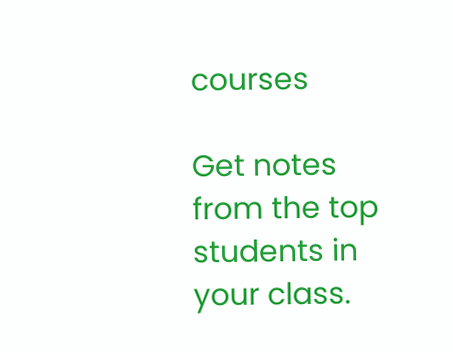courses

Get notes from the top students in your class.